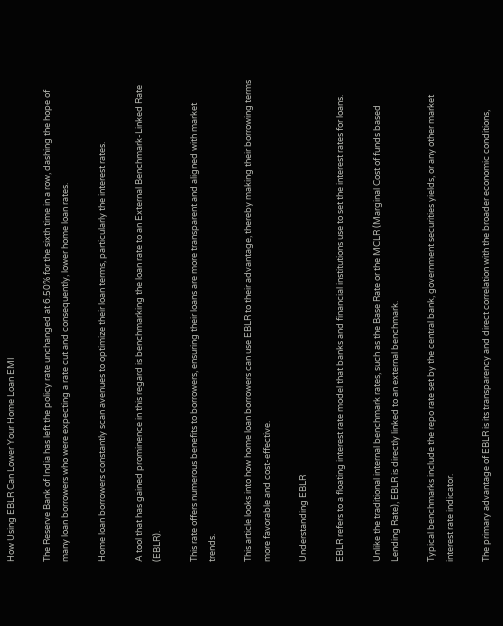How Using EBLR Can Lower Your Home Loan EMI

The Reserve Bank of India has left the policy rate unchanged at 6.50% for the sixth time in a row, dashing the hope of many loan borrowers who were expecting a rate cut and consequently, lower home loan rates.

Home loan borrowers constantly scan avenues to optimize their loan terms, particularly the interest rates.

A tool that has gained prominence in this regard is benchmarking the loan rate to an External Benchmark-Linked Rate (EBLR).

This rate offers numerous benefits to borrowers, ensuring their loans are more transparent and aligned with market trends.

This article looks into how home loan borrowers can use EBLR to their advantage, thereby making their borrowing terms more favorable and cost-effective.

Understanding EBLR

EBLR refers to a floating interest rate model that banks and financial institutions use to set the interest rates for loans.

Unlike the traditional internal benchmark rates, such as the Base Rate or the MCLR (Marginal Cost of funds based Lending Rate), EBLR is directly linked to an external benchmark.

Typical benchmarks include the repo rate set by the central bank, government securities yields, or any other market interest rate indicator.

The primary advantage of EBLR is its transparency and direct correlation with the broader economic conditions,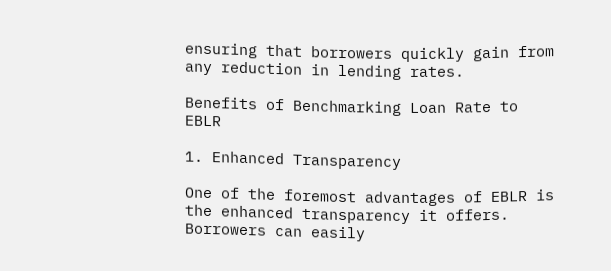ensuring that borrowers quickly gain from any reduction in lending rates.

Benefits of Benchmarking Loan Rate to EBLR

1. Enhanced Transparency

One of the foremost advantages of EBLR is the enhanced transparency it offers. Borrowers can easily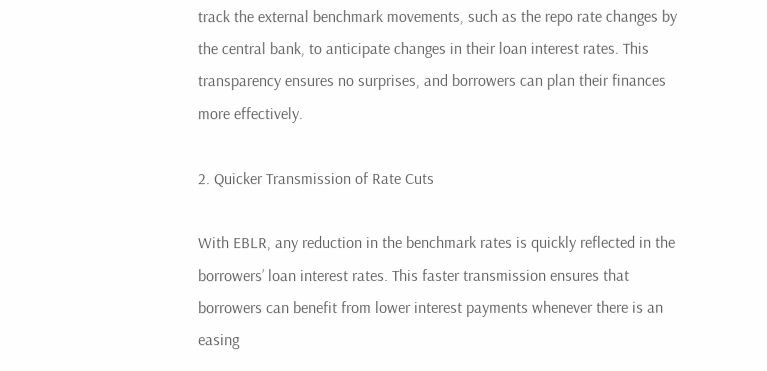track the external benchmark movements, such as the repo rate changes by the central bank, to anticipate changes in their loan interest rates. This transparency ensures no surprises, and borrowers can plan their finances more effectively.

2. Quicker Transmission of Rate Cuts

With EBLR, any reduction in the benchmark rates is quickly reflected in the borrowers’ loan interest rates. This faster transmission ensures that borrowers can benefit from lower interest payments whenever there is an easing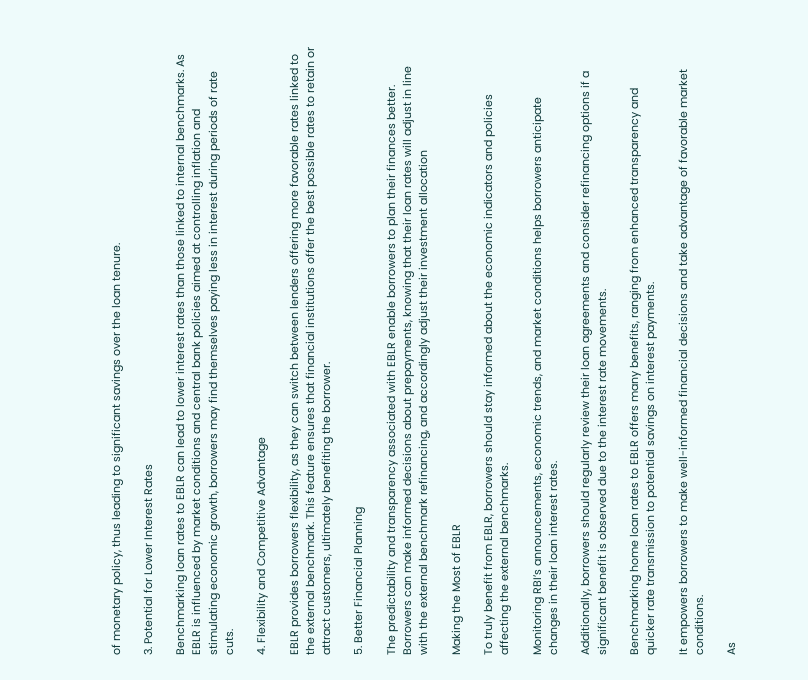of monetary policy, thus leading to significant savings over the loan tenure.

3. Potential for Lower Interest Rates

Benchmarking loan rates to EBLR can lead to lower interest rates than those linked to internal benchmarks. As EBLR is influenced by market conditions and central bank policies aimed at controlling inflation and stimulating economic growth, borrowers may find themselves paying less in interest during periods of rate cuts.

4. Flexibility and Competitive Advantage

EBLR provides borrowers flexibility, as they can switch between lenders offering more favorable rates linked to the external benchmark. This feature ensures that financial institutions offer the best possible rates to retain or attract customers, ultimately benefiting the borrower.

5. Better Financial Planning

The predictability and transparency associated with EBLR enable borrowers to plan their finances better. Borrowers can make informed decisions about prepayments, knowing that their loan rates will adjust in line with the external benchmark refinancing, and accordingly adjust their investment allocation

Making the Most of EBLR

To truly benefit from EBLR, borrowers should stay informed about the economic indicators and policies affecting the external benchmarks.

Monitoring RBI’s announcements, economic trends, and market conditions helps borrowers anticipate changes in their loan interest rates.

Additionally, borrowers should regularly review their loan agreements and consider refinancing options if a significant benefit is observed due to the interest rate movements.

Benchmarking home loan rates to EBLR offers many benefits, ranging from enhanced transparency and quicker rate transmission to potential savings on interest payments.

It empowers borrowers to make well-informed financial decisions and take advantage of favorable market conditions.

As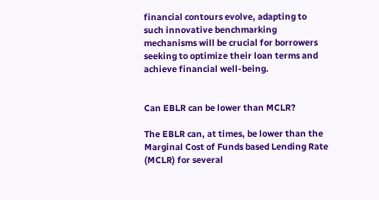financial contours evolve, adapting to such innovative benchmarking mechanisms will be crucial for borrowers seeking to optimize their loan terms and achieve financial well-being.


Can EBLR can be lower than MCLR?

The EBLR can, at times, be lower than the Marginal Cost of Funds based Lending Rate (MCLR) for several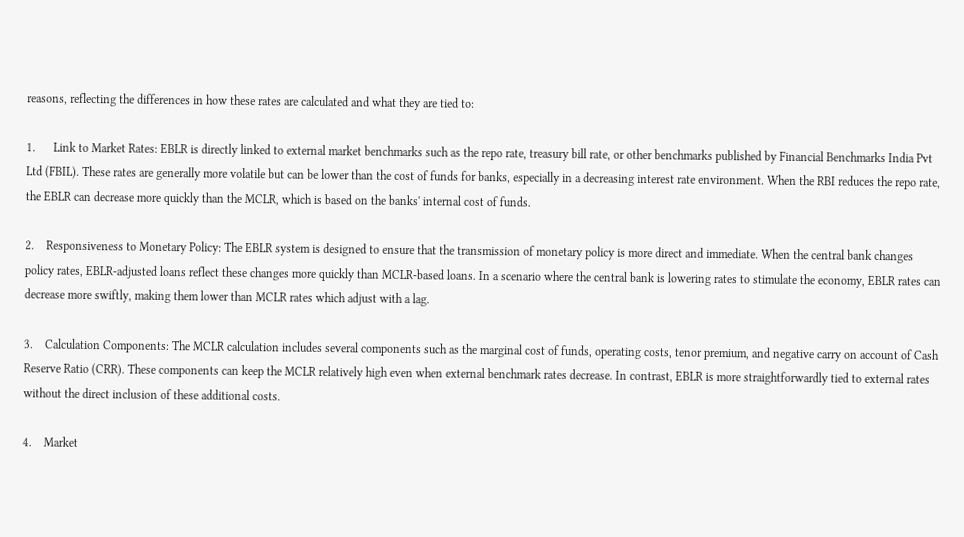reasons, reflecting the differences in how these rates are calculated and what they are tied to:

1.      Link to Market Rates: EBLR is directly linked to external market benchmarks such as the repo rate, treasury bill rate, or other benchmarks published by Financial Benchmarks India Pvt Ltd (FBIL). These rates are generally more volatile but can be lower than the cost of funds for banks, especially in a decreasing interest rate environment. When the RBI reduces the repo rate, the EBLR can decrease more quickly than the MCLR, which is based on the banks' internal cost of funds.

2.    Responsiveness to Monetary Policy: The EBLR system is designed to ensure that the transmission of monetary policy is more direct and immediate. When the central bank changes policy rates, EBLR-adjusted loans reflect these changes more quickly than MCLR-based loans. In a scenario where the central bank is lowering rates to stimulate the economy, EBLR rates can decrease more swiftly, making them lower than MCLR rates which adjust with a lag.

3.    Calculation Components: The MCLR calculation includes several components such as the marginal cost of funds, operating costs, tenor premium, and negative carry on account of Cash Reserve Ratio (CRR). These components can keep the MCLR relatively high even when external benchmark rates decrease. In contrast, EBLR is more straightforwardly tied to external rates without the direct inclusion of these additional costs.

4.    Market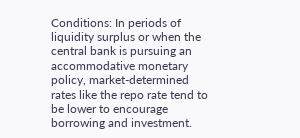Conditions: In periods of liquidity surplus or when the central bank is pursuing an accommodative monetary policy, market-determined rates like the repo rate tend to be lower to encourage borrowing and investment.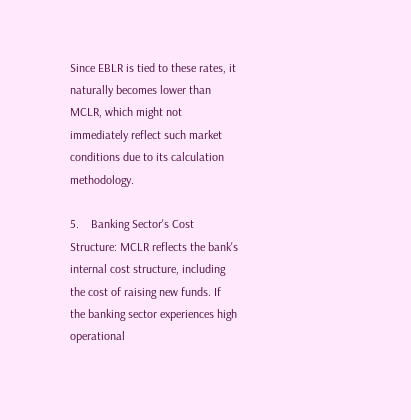Since EBLR is tied to these rates, it naturally becomes lower than MCLR, which might not immediately reflect such market conditions due to its calculation methodology.

5.    Banking Sector's Cost Structure: MCLR reflects the bank's internal cost structure, including the cost of raising new funds. If the banking sector experiences high operational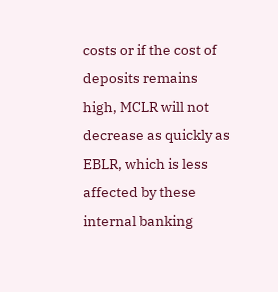costs or if the cost of deposits remains high, MCLR will not decrease as quickly as EBLR, which is less affected by these internal banking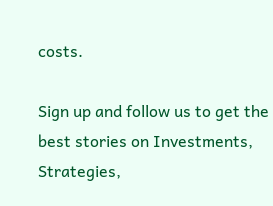costs.

Sign up and follow us to get the best stories on Investments, Strategies,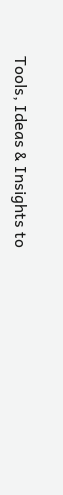Tools, Ideas & Insights to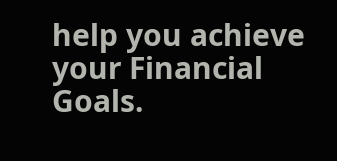help you achieve your Financial Goals.